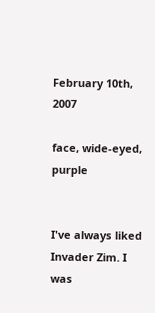February 10th, 2007

face, wide-eyed, purple


I've always liked Invader Zim. I was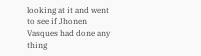looking at it and went to see if Jhonen Vasques had done any thing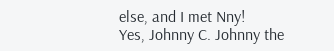else, and I met Nny!
Yes, Johnny C. Johnny the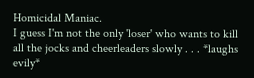Homicidal Maniac.
I guess I'm not the only 'loser' who wants to kill all the jocks and cheerleaders slowly . . . *laughs evily*